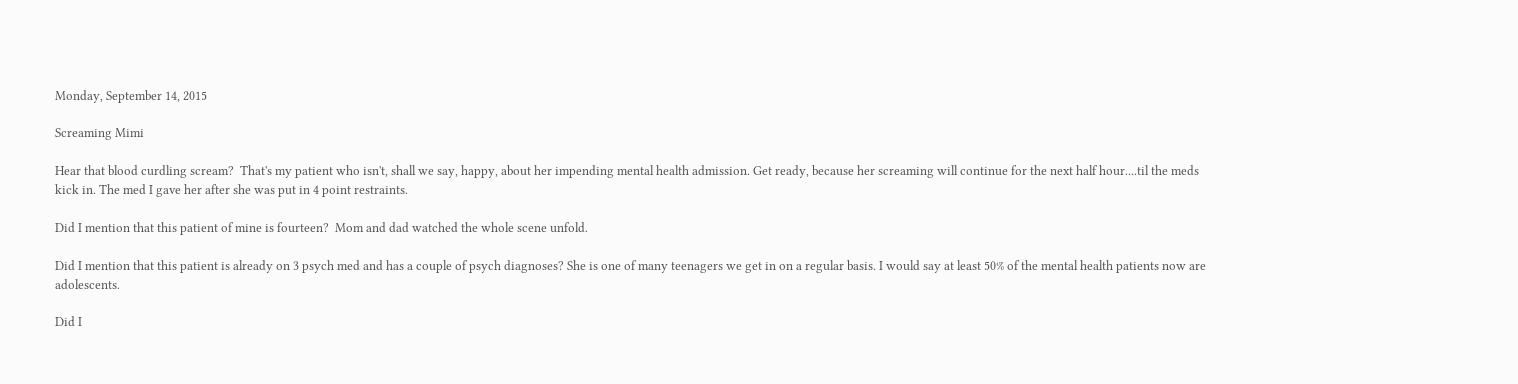Monday, September 14, 2015

Screaming Mimi

Hear that blood curdling scream?  That's my patient who isn't, shall we say, happy, about her impending mental health admission. Get ready, because her screaming will continue for the next half hour....til the meds kick in. The med I gave her after she was put in 4 point restraints.

Did I mention that this patient of mine is fourteen?  Mom and dad watched the whole scene unfold.

Did I mention that this patient is already on 3 psych med and has a couple of psych diagnoses? She is one of many teenagers we get in on a regular basis. I would say at least 50% of the mental health patients now are adolescents.

Did I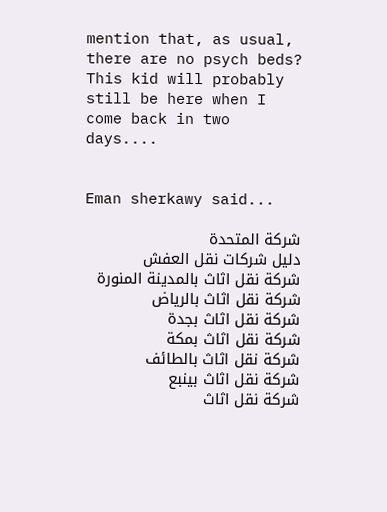mention that, as usual, there are no psych beds? This kid will probably still be here when I come back in two days....


Eman sherkawy said...

شركة المتحدة
دليل شركات نقل العفش
شركة نقل اثاث بالمدينة المنورة
شركة نقل اثاث بالرياض
شركة نقل اثاث بجدة
شركة نقل اثاث بمكة
شركة نقل اثاث بالطائف
شركة نقل اثاث بينبع
شركة نقل اثاث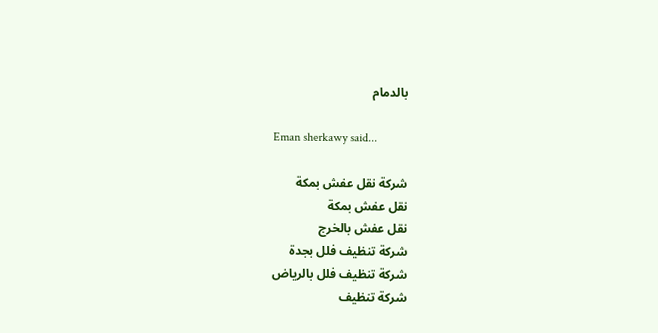بالدمام

Eman sherkawy said...

شركة نقل عفش بمكة
نقل عفش بمكة
نقل عفش بالخرج
شركة تنظيف فلل بجدة
شركة تنظيف فلل بالرياض
شركة تنظيف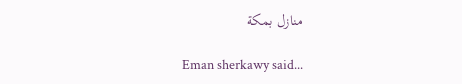منازل بمكة

Eman sherkawy said...